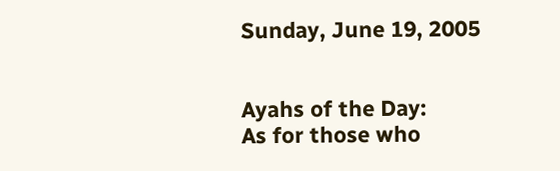Sunday, June 19, 2005


Ayahs of the Day:
As for those who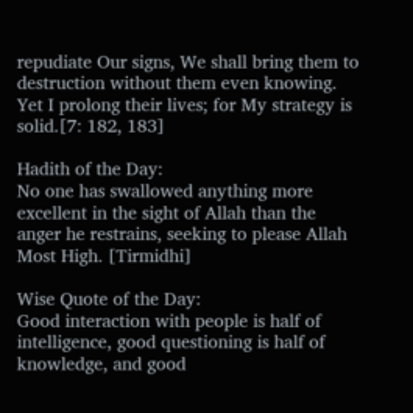repudiate Our signs, We shall bring them to destruction without them even knowing. Yet I prolong their lives; for My strategy is solid.[7: 182, 183]

Hadith of the Day:
No one has swallowed anything more excellent in the sight of Allah than the anger he restrains, seeking to please Allah Most High. [Tirmidhi]

Wise Quote of the Day:
Good interaction with people is half of intelligence, good questioning is half of knowledge, and good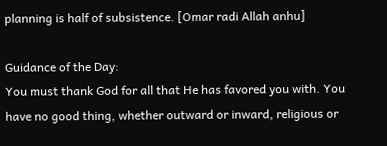planning is half of subsistence. [Omar radi Allah anhu]

Guidance of the Day:
You must thank God for all that He has favored you with. You have no good thing, whether outward or inward, religious or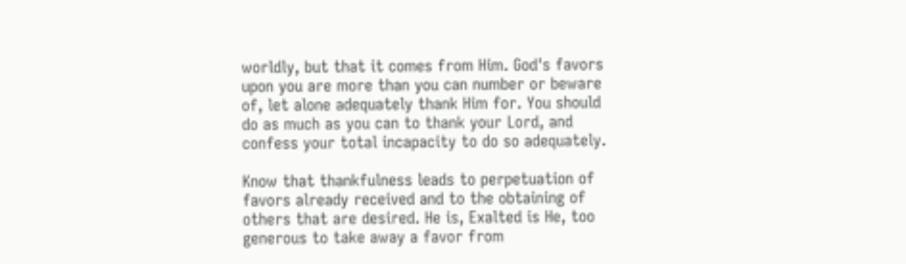worldly, but that it comes from Him. God's favors upon you are more than you can number or beware of, let alone adequately thank Him for. You should do as much as you can to thank your Lord, and confess your total incapacity to do so adequately.

Know that thankfulness leads to perpetuation of favors already received and to the obtaining of others that are desired. He is, Exalted is He, too generous to take away a favor from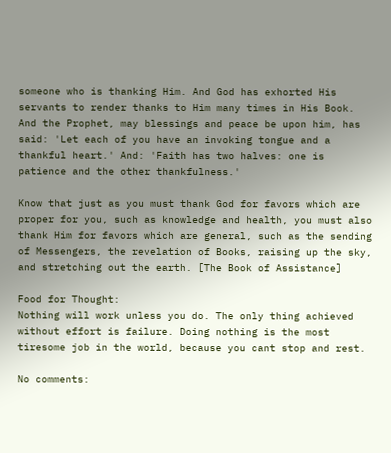someone who is thanking Him. And God has exhorted His servants to render thanks to Him many times in His Book. And the Prophet, may blessings and peace be upon him, has said: 'Let each of you have an invoking tongue and a thankful heart.' And: 'Faith has two halves: one is patience and the other thankfulness.'

Know that just as you must thank God for favors which are proper for you, such as knowledge and health, you must also thank Him for favors which are general, such as the sending of Messengers, the revelation of Books, raising up the sky, and stretching out the earth. [The Book of Assistance]

Food for Thought:
Nothing will work unless you do. The only thing achieved without effort is failure. Doing nothing is the most tiresome job in the world, because you cant stop and rest.

No comments: